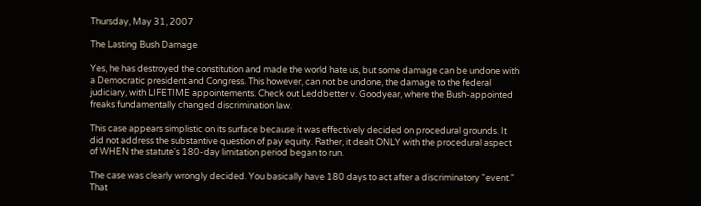Thursday, May 31, 2007

The Lasting Bush Damage

Yes, he has destroyed the constitution and made the world hate us, but some damage can be undone with a Democratic president and Congress. This however, can not be undone, the damage to the federal judiciary, with LIFETIME appointements. Check out Leddbetter v. Goodyear, where the Bush-appointed freaks fundamentally changed discrimination law.

This case appears simplistic on its surface because it was effectively decided on procedural grounds. It did not address the substantive question of pay equity. Rather, it dealt ONLY with the procedural aspect of WHEN the statute's 180-day limitation period began to run.

The case was clearly wrongly decided. You basically have 180 days to act after a discriminatory "event." That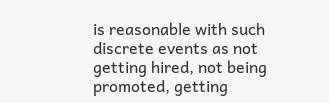is reasonable with such discrete events as not getting hired, not being promoted, getting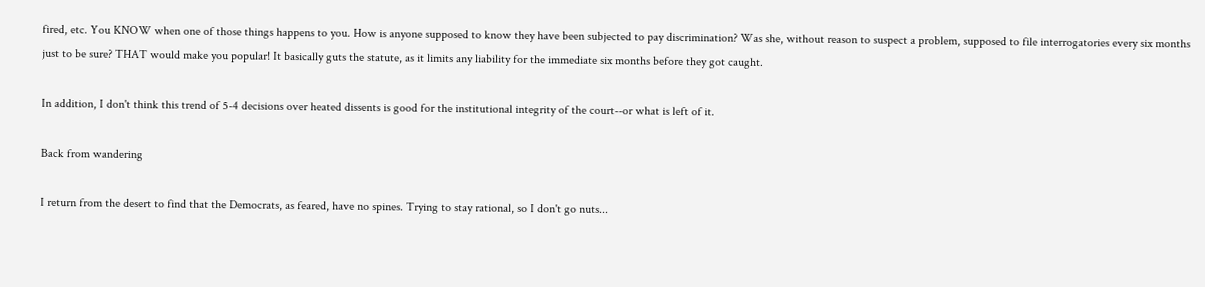fired, etc. You KNOW when one of those things happens to you. How is anyone supposed to know they have been subjected to pay discrimination? Was she, without reason to suspect a problem, supposed to file interrogatories every six months just to be sure? THAT would make you popular! It basically guts the statute, as it limits any liability for the immediate six months before they got caught.

In addition, I don't think this trend of 5-4 decisions over heated dissents is good for the institutional integrity of the court--or what is left of it.

Back from wandering

I return from the desert to find that the Democrats, as feared, have no spines. Trying to stay rational, so I don't go nuts...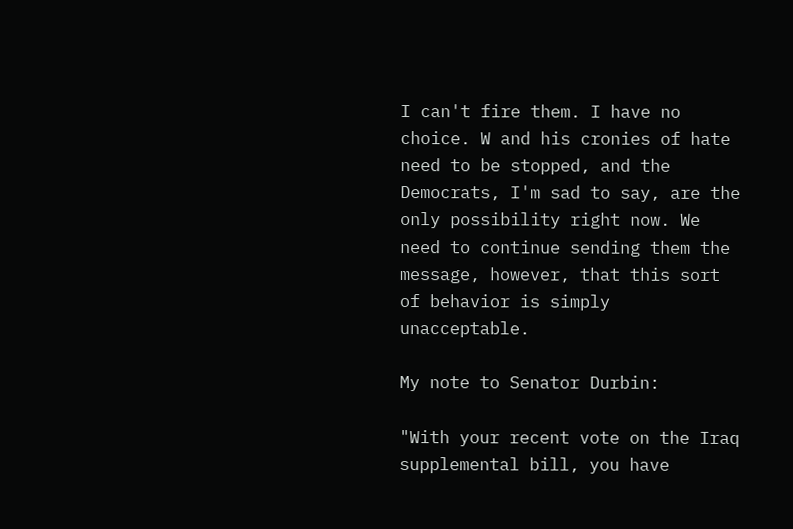I can't fire them. I have no choice. W and his cronies of hate need to be stopped, and the Democrats, I'm sad to say, are the only possibility right now. We need to continue sending them the message, however, that this sort of behavior is simply unacceptable.

My note to Senator Durbin:

"With your recent vote on the Iraq supplemental bill, you have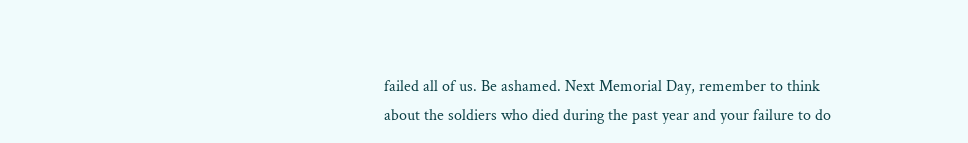failed all of us. Be ashamed. Next Memorial Day, remember to think about the soldiers who died during the past year and your failure to do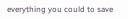everything you could to save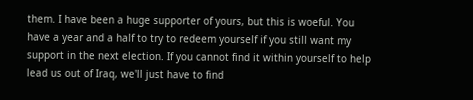them. I have been a huge supporter of yours, but this is woeful. You have a year and a half to try to redeem yourself if you still want my support in the next election. If you cannot find it within yourself to help lead us out of Iraq, we'll just have to find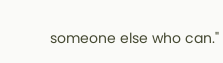someone else who can."